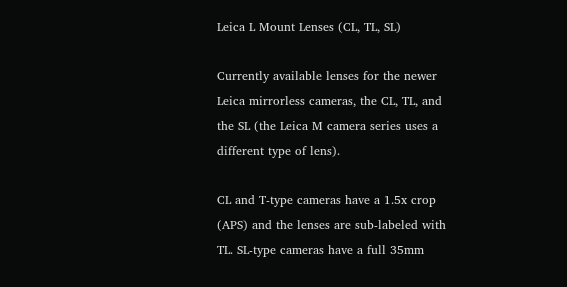Leica L Mount Lenses (CL, TL, SL)

Currently available lenses for the newer Leica mirrorless cameras, the CL, TL, and the SL (the Leica M camera series uses a different type of lens).

CL and T-type cameras have a 1.5x crop (APS) and the lenses are sub-labeled with TL. SL-type cameras have a full 35mm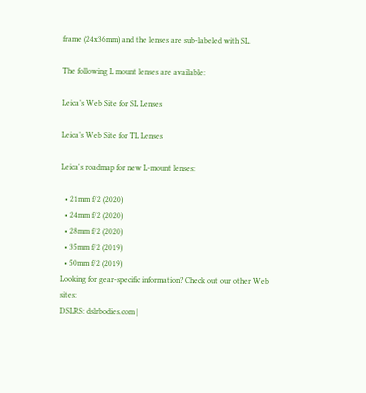frame (24x36mm) and the lenses are sub-labeled with SL.

The following L mount lenses are available:

Leica’s Web Site for SL Lenses

Leica’s Web Site for TL Lenses

Leica's roadmap for new L-mount lenses:

  • 21mm f/2 (2020)
  • 24mm f/2 (2020)
  • 28mm f/2 (2020)
  • 35mm f/2 (2019)
  • 50mm f/2 (2019)
Looking for gear-specific information? Check out our other Web sites:
DSLRS: dslrbodies.com |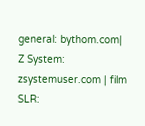general: bythom.com| Z System: zsystemuser.com | film SLR: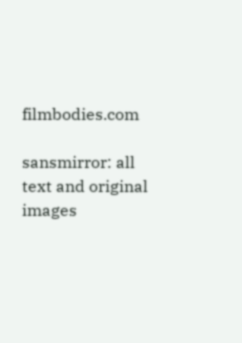filmbodies.com

sansmirror: all text and original images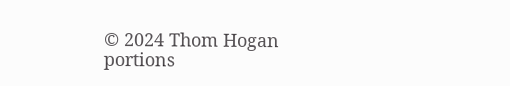© 2024 Thom Hogan
portions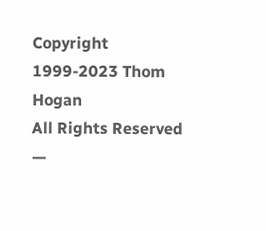Copyright 1999-2023 Thom Hogan
All Rights Reserved —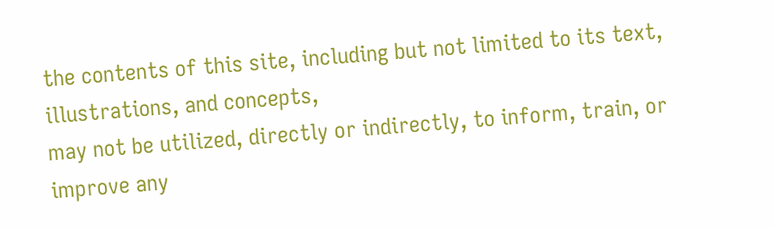the contents of this site, including but not limited to its text, illustrations, and concepts,
may not be utilized, directly or indirectly, to inform, train, or improve any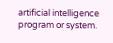artificial intelligence program or system.